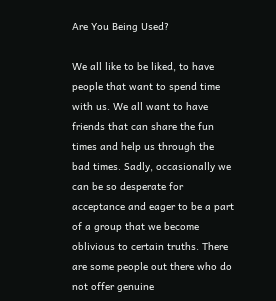Are You Being Used?

We all like to be liked, to have people that want to spend time with us. We all want to have friends that can share the fun times and help us through the bad times. Sadly, occasionally we can be so desperate for acceptance and eager to be a part of a group that we become oblivious to certain truths. There are some people out there who do not offer genuine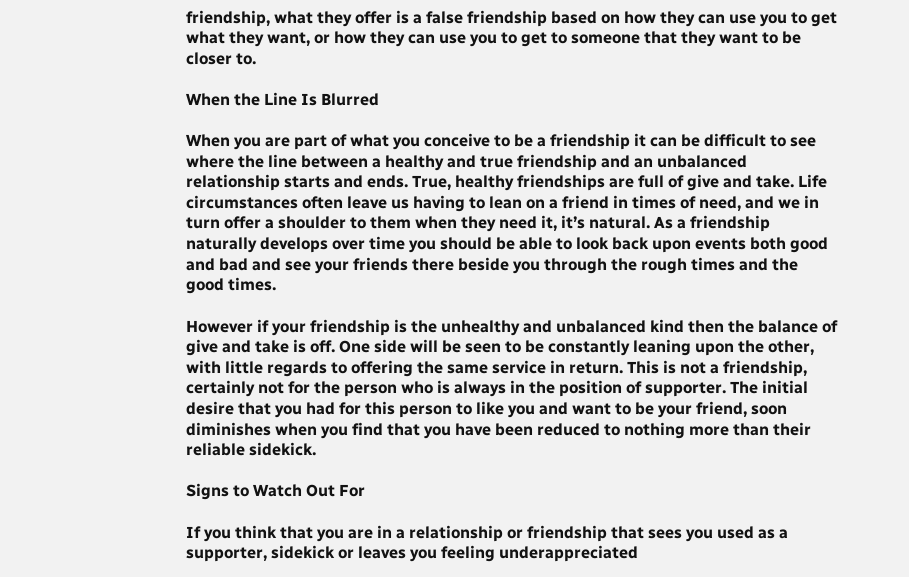friendship, what they offer is a false friendship based on how they can use you to get what they want, or how they can use you to get to someone that they want to be closer to.

When the Line Is Blurred

When you are part of what you conceive to be a friendship it can be difficult to see where the line between a healthy and true friendship and an unbalanced relationship starts and ends. True, healthy friendships are full of give and take. Life circumstances often leave us having to lean on a friend in times of need, and we in turn offer a shoulder to them when they need it, it’s natural. As a friendship naturally develops over time you should be able to look back upon events both good and bad and see your friends there beside you through the rough times and the good times.

However if your friendship is the unhealthy and unbalanced kind then the balance of give and take is off. One side will be seen to be constantly leaning upon the other, with little regards to offering the same service in return. This is not a friendship, certainly not for the person who is always in the position of supporter. The initial desire that you had for this person to like you and want to be your friend, soon diminishes when you find that you have been reduced to nothing more than their reliable sidekick.

Signs to Watch Out For

If you think that you are in a relationship or friendship that sees you used as a supporter, sidekick or leaves you feeling underappreciated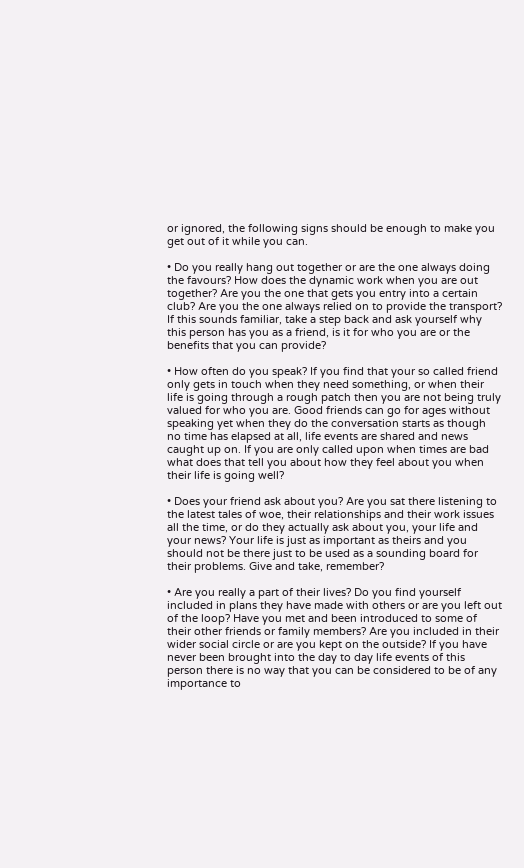or ignored, the following signs should be enough to make you get out of it while you can.

• Do you really hang out together or are the one always doing the favours? How does the dynamic work when you are out together? Are you the one that gets you entry into a certain club? Are you the one always relied on to provide the transport? If this sounds familiar, take a step back and ask yourself why this person has you as a friend, is it for who you are or the benefits that you can provide?

• How often do you speak? If you find that your so called friend only gets in touch when they need something, or when their life is going through a rough patch then you are not being truly valued for who you are. Good friends can go for ages without speaking yet when they do the conversation starts as though no time has elapsed at all, life events are shared and news caught up on. If you are only called upon when times are bad what does that tell you about how they feel about you when their life is going well?

• Does your friend ask about you? Are you sat there listening to the latest tales of woe, their relationships and their work issues all the time, or do they actually ask about you, your life and your news? Your life is just as important as theirs and you should not be there just to be used as a sounding board for their problems. Give and take, remember?

• Are you really a part of their lives? Do you find yourself included in plans they have made with others or are you left out of the loop? Have you met and been introduced to some of their other friends or family members? Are you included in their wider social circle or are you kept on the outside? If you have never been brought into the day to day life events of this person there is no way that you can be considered to be of any importance to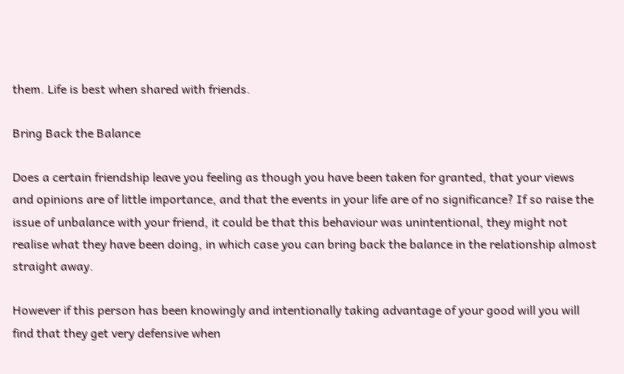them. Life is best when shared with friends.

Bring Back the Balance

Does a certain friendship leave you feeling as though you have been taken for granted, that your views and opinions are of little importance, and that the events in your life are of no significance? If so raise the issue of unbalance with your friend, it could be that this behaviour was unintentional, they might not realise what they have been doing, in which case you can bring back the balance in the relationship almost straight away.

However if this person has been knowingly and intentionally taking advantage of your good will you will find that they get very defensive when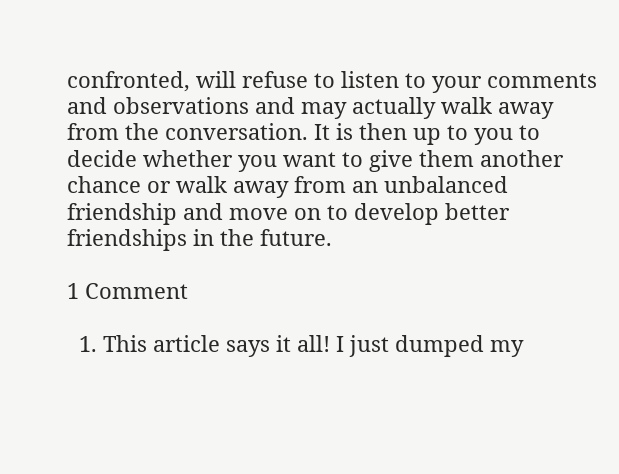confronted, will refuse to listen to your comments and observations and may actually walk away from the conversation. It is then up to you to decide whether you want to give them another chance or walk away from an unbalanced friendship and move on to develop better friendships in the future.

1 Comment

  1. This article says it all! I just dumped my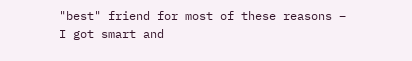"best" friend for most of these reasons – I got smart and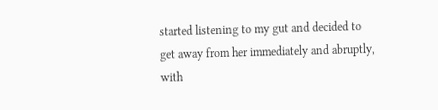started listening to my gut and decided to get away from her immediately and abruptly, with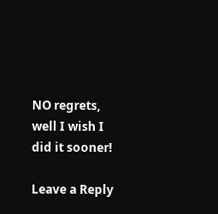NO regrets, well I wish I did it sooner!

Leave a Reply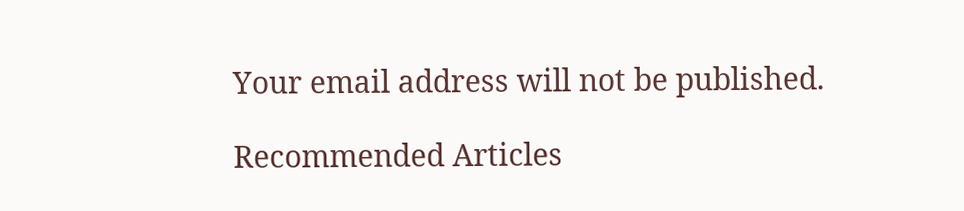Your email address will not be published.

Recommended Articles